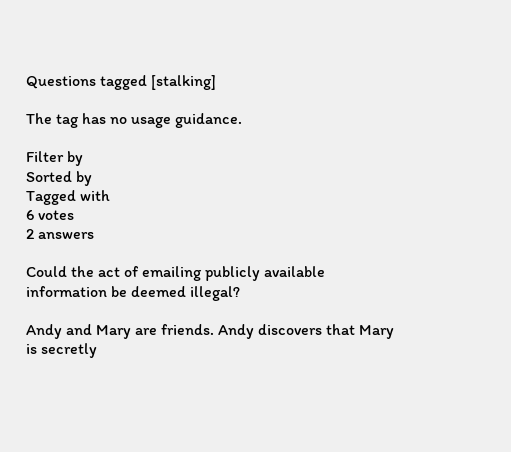Questions tagged [stalking]

The tag has no usage guidance.

Filter by
Sorted by
Tagged with
6 votes
2 answers

Could the act of emailing publicly available information be deemed illegal?

Andy and Mary are friends. Andy discovers that Mary is secretly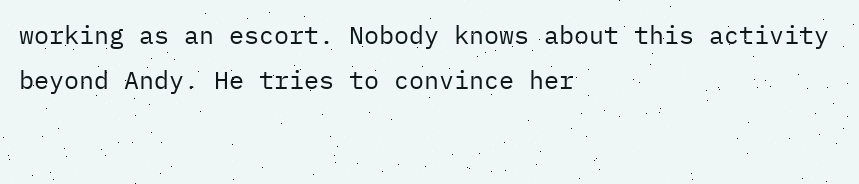working as an escort. Nobody knows about this activity beyond Andy. He tries to convince her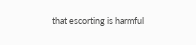that escorting is harmful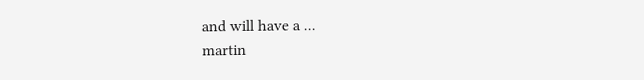and will have a ...
martin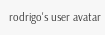rodrigo's user avatar